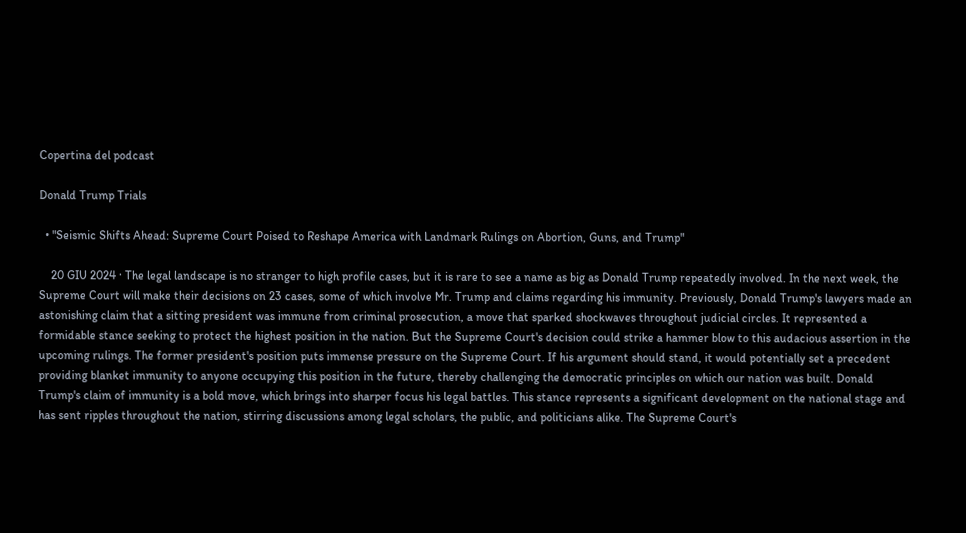Copertina del podcast

Donald Trump Trials

  • "Seismic Shifts Ahead: Supreme Court Poised to Reshape America with Landmark Rulings on Abortion, Guns, and Trump"

    20 GIU 2024 · The legal landscape is no stranger to high profile cases, but it is rare to see a name as big as Donald Trump repeatedly involved. In the next week, the Supreme Court will make their decisions on 23 cases, some of which involve Mr. Trump and claims regarding his immunity. Previously, Donald Trump's lawyers made an astonishing claim that a sitting president was immune from criminal prosecution, a move that sparked shockwaves throughout judicial circles. It represented a formidable stance seeking to protect the highest position in the nation. But the Supreme Court's decision could strike a hammer blow to this audacious assertion in the upcoming rulings. The former president's position puts immense pressure on the Supreme Court. If his argument should stand, it would potentially set a precedent providing blanket immunity to anyone occupying this position in the future, thereby challenging the democratic principles on which our nation was built. Donald Trump's claim of immunity is a bold move, which brings into sharper focus his legal battles. This stance represents a significant development on the national stage and has sent ripples throughout the nation, stirring discussions among legal scholars, the public, and politicians alike. The Supreme Court's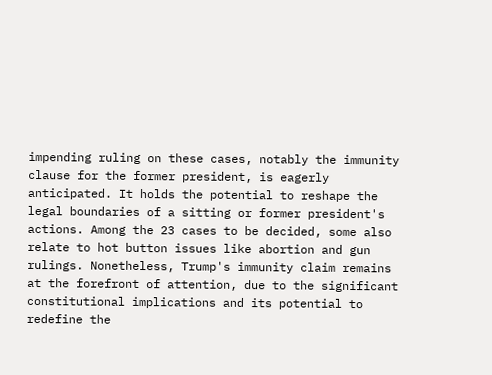impending ruling on these cases, notably the immunity clause for the former president, is eagerly anticipated. It holds the potential to reshape the legal boundaries of a sitting or former president's actions. Among the 23 cases to be decided, some also relate to hot button issues like abortion and gun rulings. Nonetheless, Trump's immunity claim remains at the forefront of attention, due to the significant constitutional implications and its potential to redefine the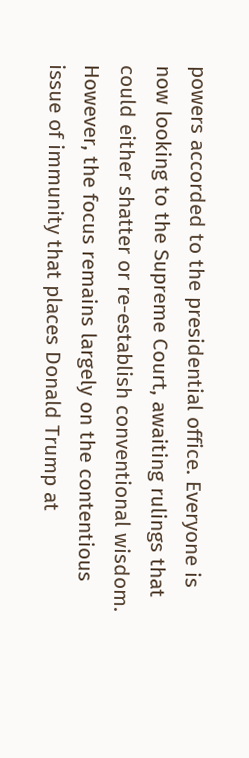powers accorded to the presidential office. Everyone is now looking to the Supreme Court, awaiting rulings that could either shatter or re-establish conventional wisdom. However, the focus remains largely on the contentious issue of immunity that places Donald Trump at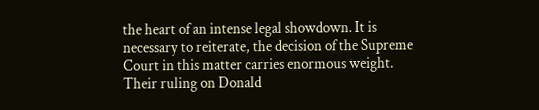the heart of an intense legal showdown. It is necessary to reiterate, the decision of the Supreme Court in this matter carries enormous weight. Their ruling on Donald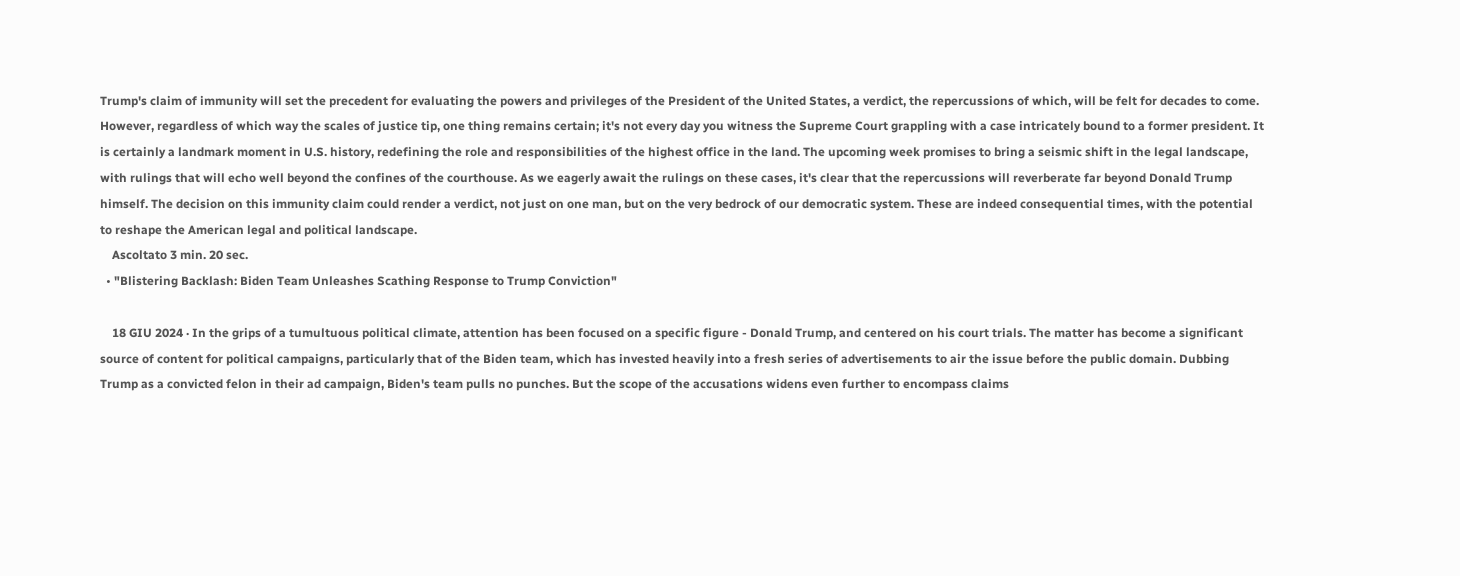Trump's claim of immunity will set the precedent for evaluating the powers and privileges of the President of the United States, a verdict, the repercussions of which, will be felt for decades to come. However, regardless of which way the scales of justice tip, one thing remains certain; it's not every day you witness the Supreme Court grappling with a case intricately bound to a former president. It is certainly a landmark moment in U.S. history, redefining the role and responsibilities of the highest office in the land. The upcoming week promises to bring a seismic shift in the legal landscape, with rulings that will echo well beyond the confines of the courthouse. As we eagerly await the rulings on these cases, it's clear that the repercussions will reverberate far beyond Donald Trump himself. The decision on this immunity claim could render a verdict, not just on one man, but on the very bedrock of our democratic system. These are indeed consequential times, with the potential to reshape the American legal and political landscape.
    Ascoltato 3 min. 20 sec.
  • "Blistering Backlash: Biden Team Unleashes Scathing Response to Trump Conviction"

    18 GIU 2024 · In the grips of a tumultuous political climate, attention has been focused on a specific figure - Donald Trump, and centered on his court trials. The matter has become a significant source of content for political campaigns, particularly that of the Biden team, which has invested heavily into a fresh series of advertisements to air the issue before the public domain. Dubbing Trump as a convicted felon in their ad campaign, Biden's team pulls no punches. But the scope of the accusations widens even further to encompass claims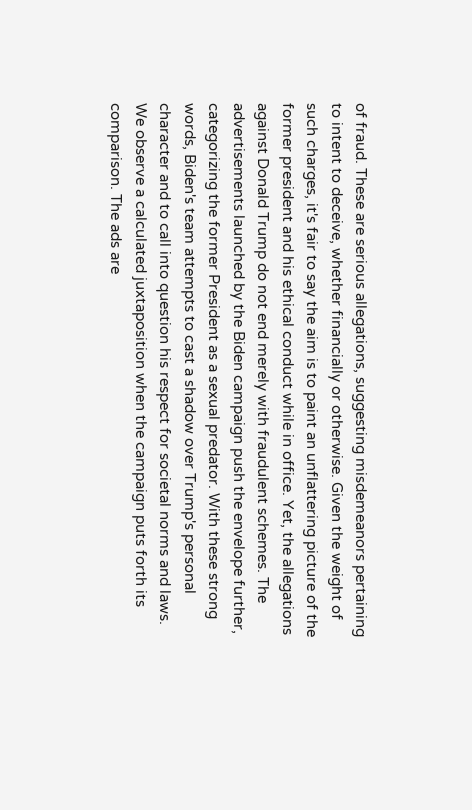of fraud. These are serious allegations, suggesting misdemeanors pertaining to intent to deceive, whether financially or otherwise. Given the weight of such charges, it's fair to say the aim is to paint an unflattering picture of the former president and his ethical conduct while in office. Yet, the allegations against Donald Trump do not end merely with fraudulent schemes. The advertisements launched by the Biden campaign push the envelope further, categorizing the former President as a sexual predator. With these strong words, Biden's team attempts to cast a shadow over Trump's personal character and to call into question his respect for societal norms and laws. We observe a calculated juxtaposition when the campaign puts forth its comparison. The ads are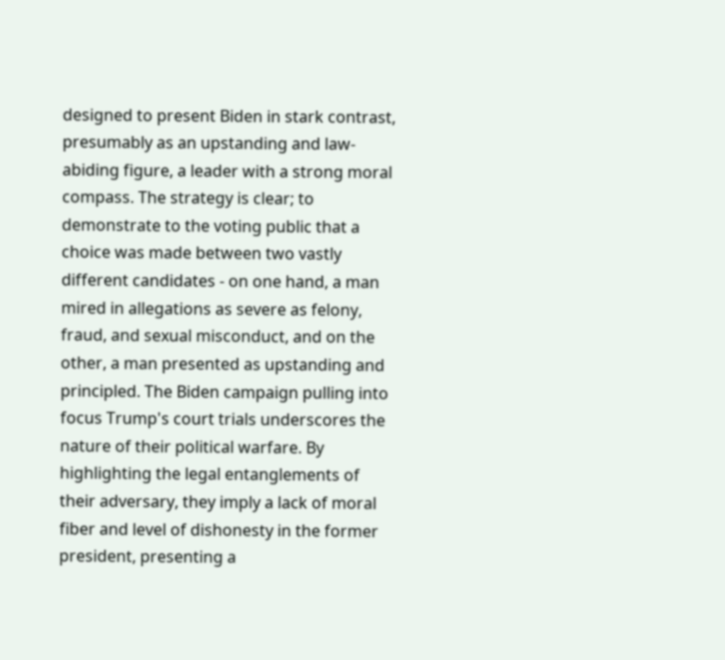designed to present Biden in stark contrast, presumably as an upstanding and law-abiding figure, a leader with a strong moral compass. The strategy is clear; to demonstrate to the voting public that a choice was made between two vastly different candidates - on one hand, a man mired in allegations as severe as felony, fraud, and sexual misconduct, and on the other, a man presented as upstanding and principled. The Biden campaign pulling into focus Trump's court trials underscores the nature of their political warfare. By highlighting the legal entanglements of their adversary, they imply a lack of moral fiber and level of dishonesty in the former president, presenting a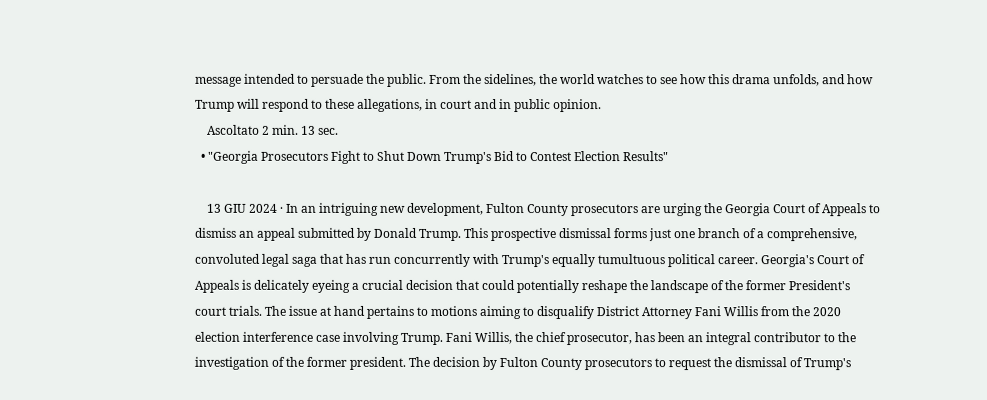message intended to persuade the public. From the sidelines, the world watches to see how this drama unfolds, and how Trump will respond to these allegations, in court and in public opinion.
    Ascoltato 2 min. 13 sec.
  • "Georgia Prosecutors Fight to Shut Down Trump's Bid to Contest Election Results"

    13 GIU 2024 · In an intriguing new development, Fulton County prosecutors are urging the Georgia Court of Appeals to dismiss an appeal submitted by Donald Trump. This prospective dismissal forms just one branch of a comprehensive, convoluted legal saga that has run concurrently with Trump's equally tumultuous political career. Georgia's Court of Appeals is delicately eyeing a crucial decision that could potentially reshape the landscape of the former President's court trials. The issue at hand pertains to motions aiming to disqualify District Attorney Fani Willis from the 2020 election interference case involving Trump. Fani Willis, the chief prosecutor, has been an integral contributor to the investigation of the former president. The decision by Fulton County prosecutors to request the dismissal of Trump's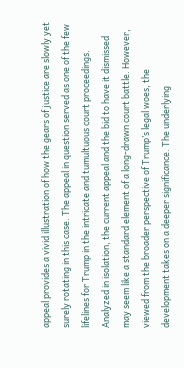appeal provides a vivid illustration of how the gears of justice are slowly yet surely rotating in this case. The appeal in question served as one of the few lifelines for Trump in the intricate and tumultuous court proceedings. Analyzed in isolation, the current appeal and the bid to have it dismissed may seem like a standard element of a long-drawn court battle. However, viewed from the broader perspective of Trump’s legal woes, the development takes on a deeper significance. The underlying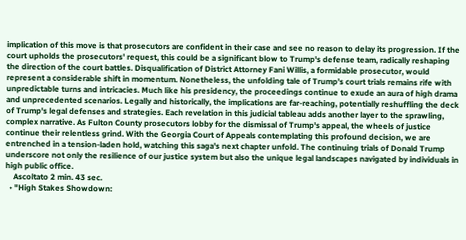implication of this move is that prosecutors are confident in their case and see no reason to delay its progression. If the court upholds the prosecutors' request, this could be a significant blow to Trump's defense team, radically reshaping the direction of the court battles. Disqualification of District Attorney Fani Willis, a formidable prosecutor, would represent a considerable shift in momentum. Nonetheless, the unfolding tale of Trump’s court trials remains rife with unpredictable turns and intricacies. Much like his presidency, the proceedings continue to exude an aura of high drama and unprecedented scenarios. Legally and historically, the implications are far-reaching, potentially reshuffling the deck of Trump's legal defenses and strategies. Each revelation in this judicial tableau adds another layer to the sprawling, complex narrative. As Fulton County prosecutors lobby for the dismissal of Trump's appeal, the wheels of justice continue their relentless grind. With the Georgia Court of Appeals contemplating this profound decision, we are entrenched in a tension-laden hold, watching this saga's next chapter unfold. The continuing trials of Donald Trump underscore not only the resilience of our justice system but also the unique legal landscapes navigated by individuals in high public office.
    Ascoltato 2 min. 43 sec.
  • "High Stakes Showdown: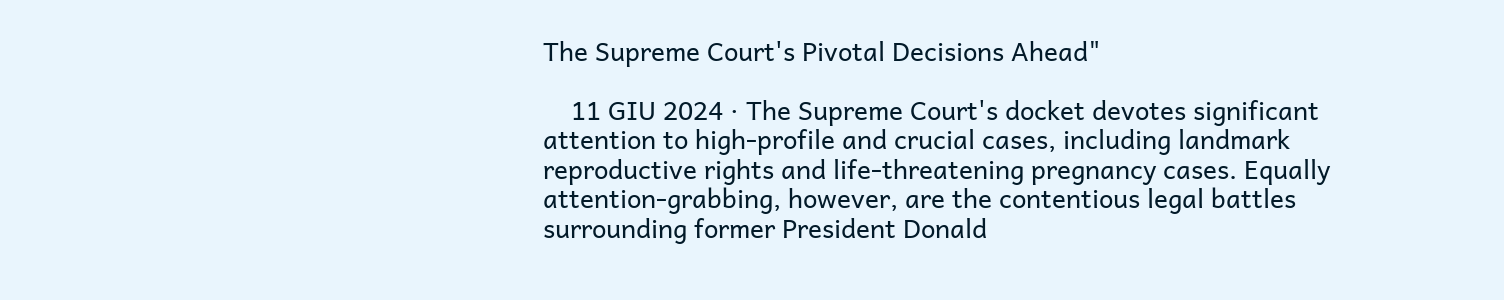The Supreme Court's Pivotal Decisions Ahead"

    11 GIU 2024 · The Supreme Court's docket devotes significant attention to high-profile and crucial cases, including landmark reproductive rights and life-threatening pregnancy cases. Equally attention-grabbing, however, are the contentious legal battles surrounding former President Donald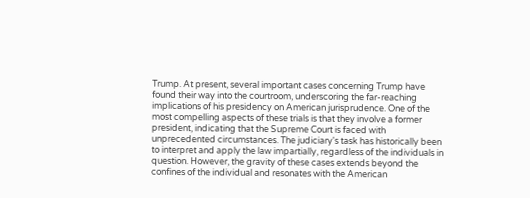Trump. At present, several important cases concerning Trump have found their way into the courtroom, underscoring the far-reaching implications of his presidency on American jurisprudence. One of the most compelling aspects of these trials is that they involve a former president, indicating that the Supreme Court is faced with unprecedented circumstances. The judiciary's task has historically been to interpret and apply the law impartially, regardless of the individuals in question. However, the gravity of these cases extends beyond the confines of the individual and resonates with the American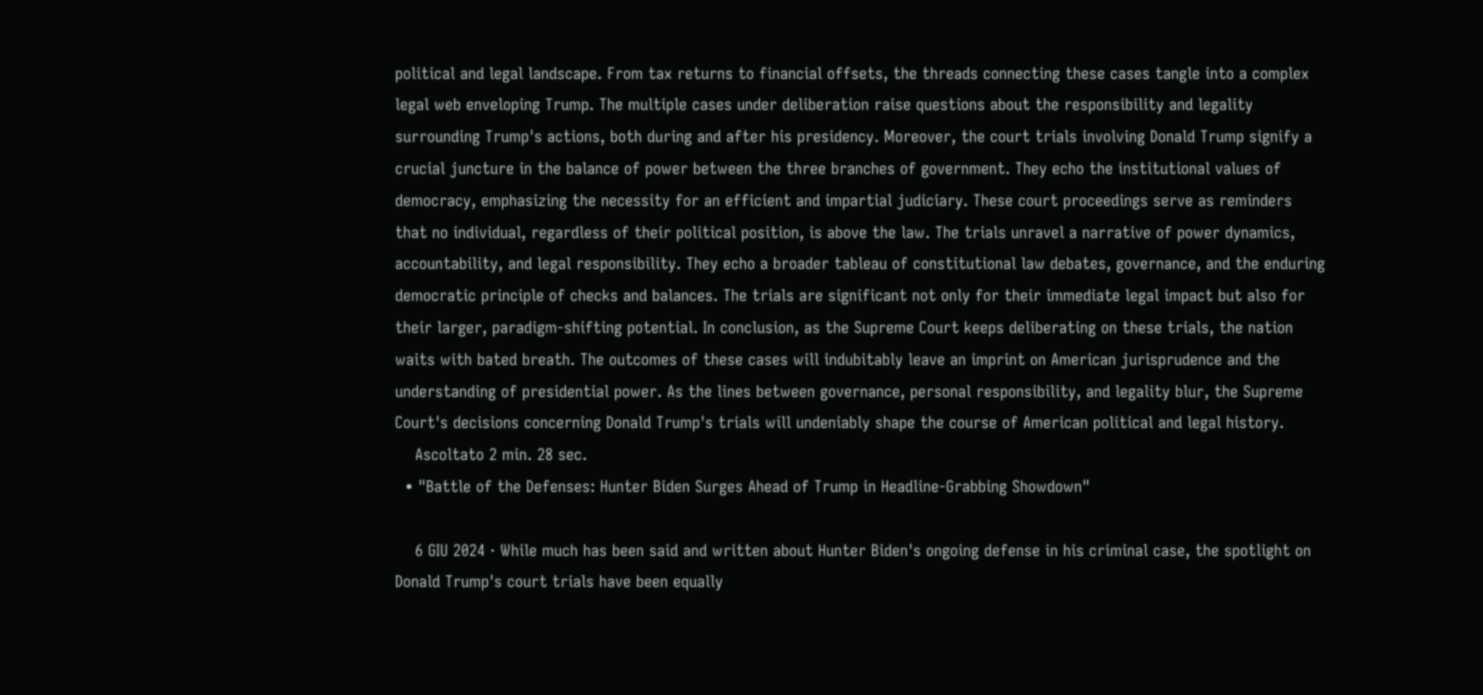political and legal landscape. From tax returns to financial offsets, the threads connecting these cases tangle into a complex legal web enveloping Trump. The multiple cases under deliberation raise questions about the responsibility and legality surrounding Trump's actions, both during and after his presidency. Moreover, the court trials involving Donald Trump signify a crucial juncture in the balance of power between the three branches of government. They echo the institutional values of democracy, emphasizing the necessity for an efficient and impartial judiciary. These court proceedings serve as reminders that no individual, regardless of their political position, is above the law. The trials unravel a narrative of power dynamics, accountability, and legal responsibility. They echo a broader tableau of constitutional law debates, governance, and the enduring democratic principle of checks and balances. The trials are significant not only for their immediate legal impact but also for their larger, paradigm-shifting potential. In conclusion, as the Supreme Court keeps deliberating on these trials, the nation waits with bated breath. The outcomes of these cases will indubitably leave an imprint on American jurisprudence and the understanding of presidential power. As the lines between governance, personal responsibility, and legality blur, the Supreme Court's decisions concerning Donald Trump's trials will undeniably shape the course of American political and legal history.
    Ascoltato 2 min. 28 sec.
  • "Battle of the Defenses: Hunter Biden Surges Ahead of Trump in Headline-Grabbing Showdown"

    6 GIU 2024 · While much has been said and written about Hunter Biden's ongoing defense in his criminal case, the spotlight on Donald Trump's court trials have been equally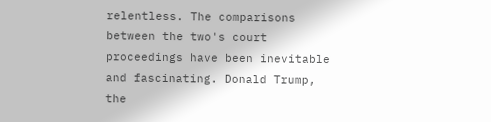relentless. The comparisons between the two's court proceedings have been inevitable and fascinating. Donald Trump, the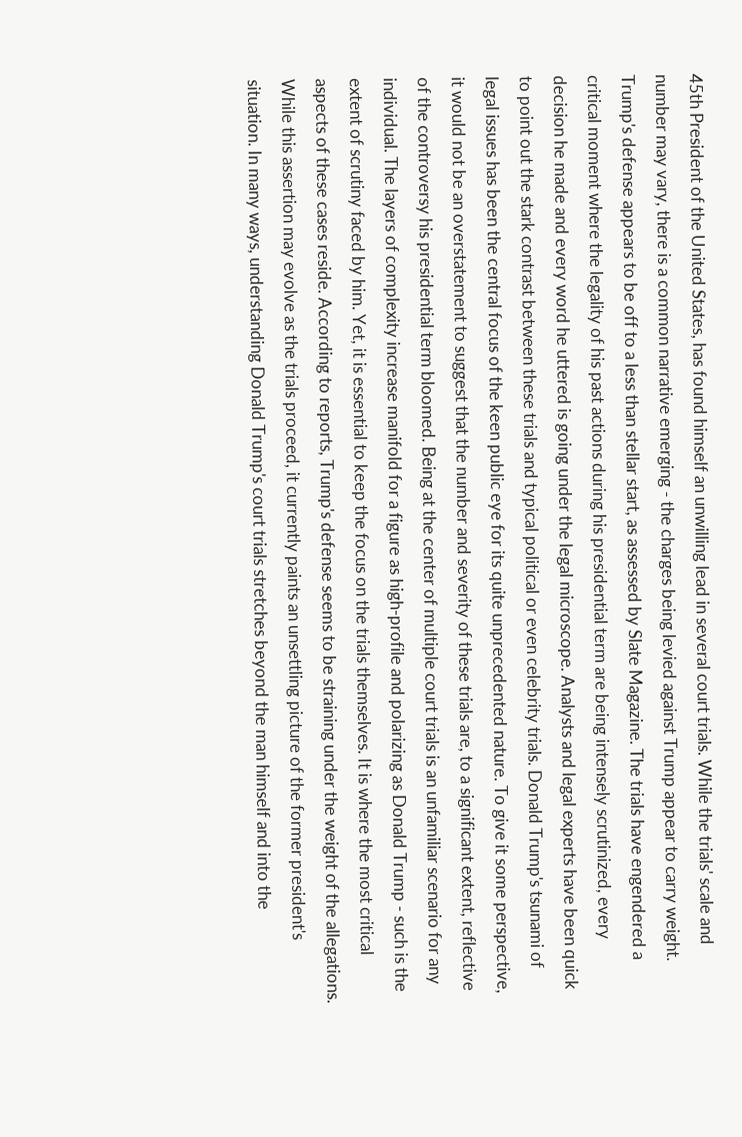45th President of the United States, has found himself an unwilling lead in several court trials. While the trials' scale and number may vary, there is a common narrative emerging - the charges being levied against Trump appear to carry weight. Trump's defense appears to be off to a less than stellar start, as assessed by Slate Magazine. The trials have engendered a critical moment where the legality of his past actions during his presidential term are being intensely scrutinized, every decision he made and every word he uttered is going under the legal microscope. Analysts and legal experts have been quick to point out the stark contrast between these trials and typical political or even celebrity trials. Donald Trump's tsunami of legal issues has been the central focus of the keen public eye for its quite unprecedented nature. To give it some perspective, it would not be an overstatement to suggest that the number and severity of these trials are, to a significant extent, reflective of the controversy his presidential term bloomed. Being at the center of multiple court trials is an unfamiliar scenario for any individual. The layers of complexity increase manifold for a figure as high-profile and polarizing as Donald Trump - such is the extent of scrutiny faced by him. Yet, it is essential to keep the focus on the trials themselves. It is where the most critical aspects of these cases reside. According to reports, Trump's defense seems to be straining under the weight of the allegations. While this assertion may evolve as the trials proceed, it currently paints an unsettling picture of the former president's situation. In many ways, understanding Donald Trump's court trials stretches beyond the man himself and into the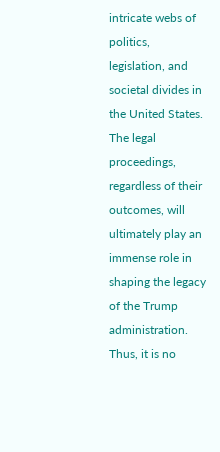intricate webs of politics, legislation, and societal divides in the United States. The legal proceedings, regardless of their outcomes, will ultimately play an immense role in shaping the legacy of the Trump administration. Thus, it is no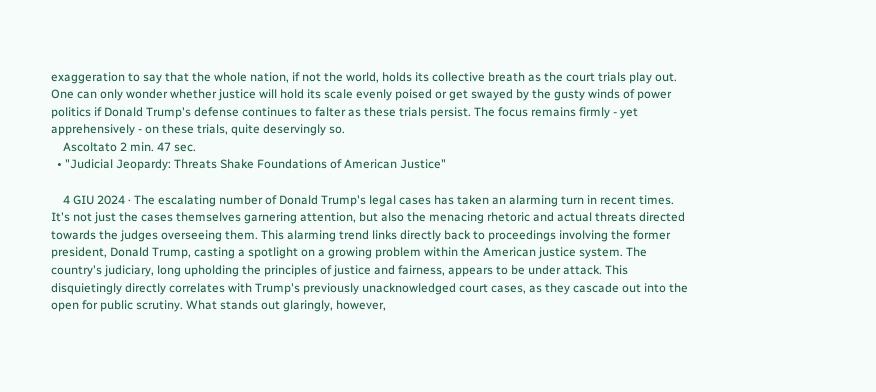exaggeration to say that the whole nation, if not the world, holds its collective breath as the court trials play out. One can only wonder whether justice will hold its scale evenly poised or get swayed by the gusty winds of power politics if Donald Trump's defense continues to falter as these trials persist. The focus remains firmly - yet apprehensively - on these trials, quite deservingly so.
    Ascoltato 2 min. 47 sec.
  • "Judicial Jeopardy: Threats Shake Foundations of American Justice"

    4 GIU 2024 · The escalating number of Donald Trump's legal cases has taken an alarming turn in recent times. It's not just the cases themselves garnering attention, but also the menacing rhetoric and actual threats directed towards the judges overseeing them. This alarming trend links directly back to proceedings involving the former president, Donald Trump, casting a spotlight on a growing problem within the American justice system. The country's judiciary, long upholding the principles of justice and fairness, appears to be under attack. This disquietingly directly correlates with Trump's previously unacknowledged court cases, as they cascade out into the open for public scrutiny. What stands out glaringly, however,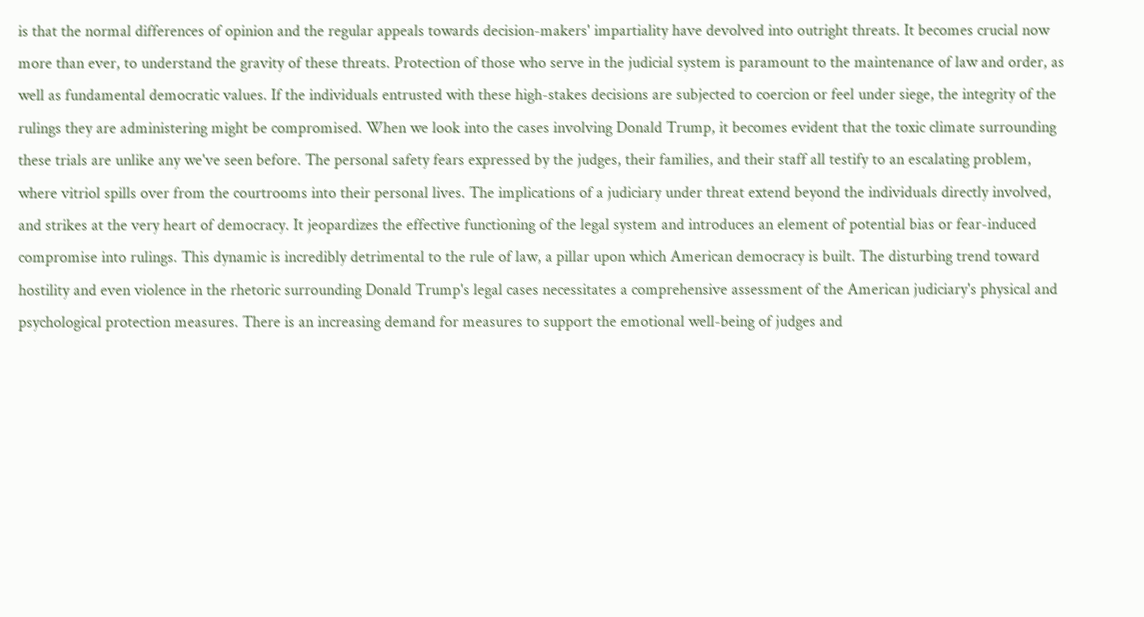is that the normal differences of opinion and the regular appeals towards decision-makers' impartiality have devolved into outright threats. It becomes crucial now more than ever, to understand the gravity of these threats. Protection of those who serve in the judicial system is paramount to the maintenance of law and order, as well as fundamental democratic values. If the individuals entrusted with these high-stakes decisions are subjected to coercion or feel under siege, the integrity of the rulings they are administering might be compromised. When we look into the cases involving Donald Trump, it becomes evident that the toxic climate surrounding these trials are unlike any we've seen before. The personal safety fears expressed by the judges, their families, and their staff all testify to an escalating problem, where vitriol spills over from the courtrooms into their personal lives. The implications of a judiciary under threat extend beyond the individuals directly involved, and strikes at the very heart of democracy. It jeopardizes the effective functioning of the legal system and introduces an element of potential bias or fear-induced compromise into rulings. This dynamic is incredibly detrimental to the rule of law, a pillar upon which American democracy is built. The disturbing trend toward hostility and even violence in the rhetoric surrounding Donald Trump's legal cases necessitates a comprehensive assessment of the American judiciary's physical and psychological protection measures. There is an increasing demand for measures to support the emotional well-being of judges and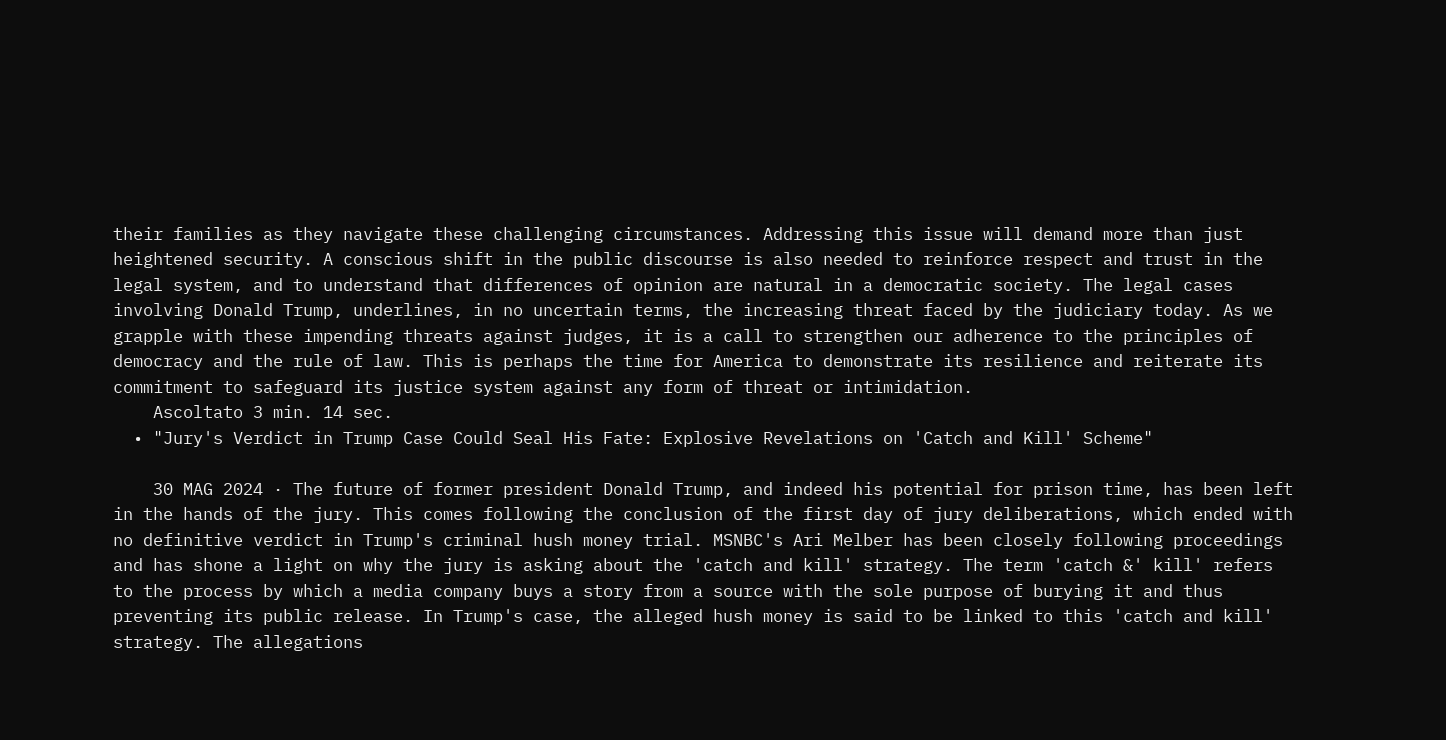their families as they navigate these challenging circumstances. Addressing this issue will demand more than just heightened security. A conscious shift in the public discourse is also needed to reinforce respect and trust in the legal system, and to understand that differences of opinion are natural in a democratic society. The legal cases involving Donald Trump, underlines, in no uncertain terms, the increasing threat faced by the judiciary today. As we grapple with these impending threats against judges, it is a call to strengthen our adherence to the principles of democracy and the rule of law. This is perhaps the time for America to demonstrate its resilience and reiterate its commitment to safeguard its justice system against any form of threat or intimidation.
    Ascoltato 3 min. 14 sec.
  • "Jury's Verdict in Trump Case Could Seal His Fate: Explosive Revelations on 'Catch and Kill' Scheme"

    30 MAG 2024 · The future of former president Donald Trump, and indeed his potential for prison time, has been left in the hands of the jury. This comes following the conclusion of the first day of jury deliberations, which ended with no definitive verdict in Trump's criminal hush money trial. MSNBC's Ari Melber has been closely following proceedings and has shone a light on why the jury is asking about the 'catch and kill' strategy. The term 'catch &' kill' refers to the process by which a media company buys a story from a source with the sole purpose of burying it and thus preventing its public release. In Trump's case, the alleged hush money is said to be linked to this 'catch and kill' strategy. The allegations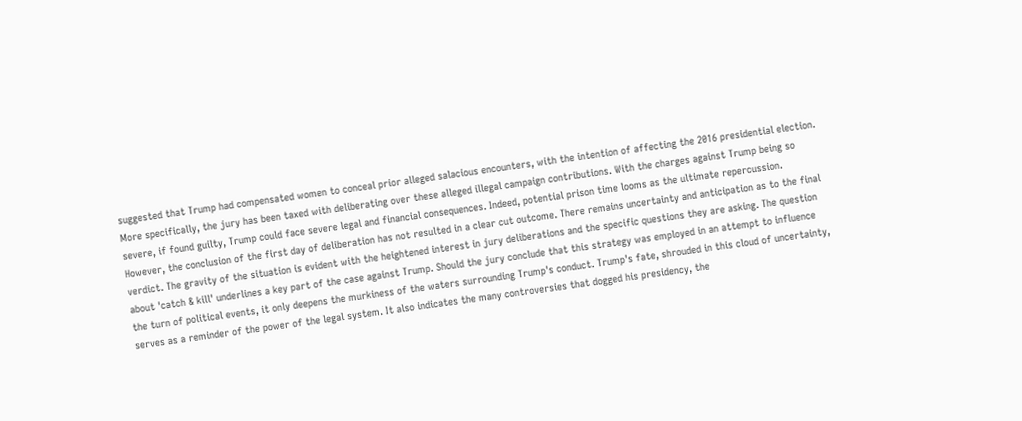suggested that Trump had compensated women to conceal prior alleged salacious encounters, with the intention of affecting the 2016 presidential election. More specifically, the jury has been taxed with deliberating over these alleged illegal campaign contributions. With the charges against Trump being so severe, if found guilty, Trump could face severe legal and financial consequences. Indeed, potential prison time looms as the ultimate repercussion. However, the conclusion of the first day of deliberation has not resulted in a clear cut outcome. There remains uncertainty and anticipation as to the final verdict. The gravity of the situation is evident with the heightened interest in jury deliberations and the specific questions they are asking. The question about 'catch & kill' underlines a key part of the case against Trump. Should the jury conclude that this strategy was employed in an attempt to influence the turn of political events, it only deepens the murkiness of the waters surrounding Trump's conduct. Trump's fate, shrouded in this cloud of uncertainty, serves as a reminder of the power of the legal system. It also indicates the many controversies that dogged his presidency, the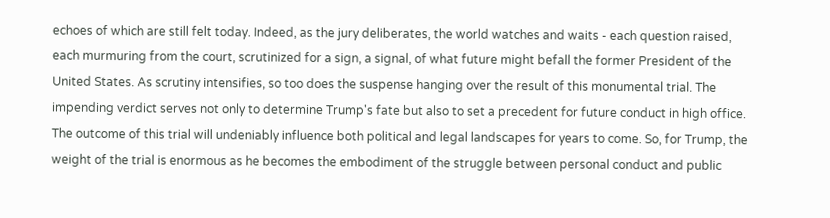echoes of which are still felt today. Indeed, as the jury deliberates, the world watches and waits - each question raised, each murmuring from the court, scrutinized for a sign, a signal, of what future might befall the former President of the United States. As scrutiny intensifies, so too does the suspense hanging over the result of this monumental trial. The impending verdict serves not only to determine Trump's fate but also to set a precedent for future conduct in high office. The outcome of this trial will undeniably influence both political and legal landscapes for years to come. So, for Trump, the weight of the trial is enormous as he becomes the embodiment of the struggle between personal conduct and public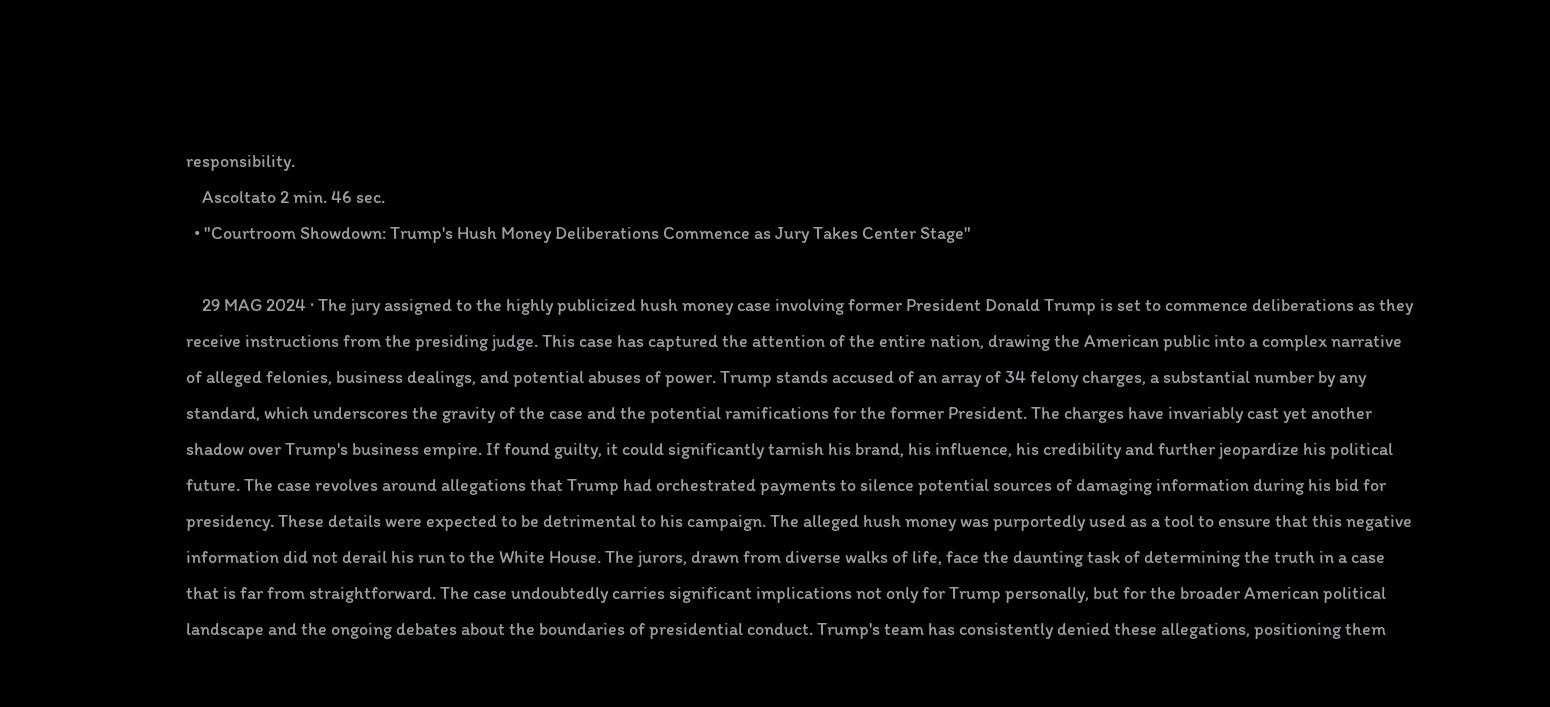responsibility.
    Ascoltato 2 min. 46 sec.
  • "Courtroom Showdown: Trump's Hush Money Deliberations Commence as Jury Takes Center Stage"

    29 MAG 2024 · The jury assigned to the highly publicized hush money case involving former President Donald Trump is set to commence deliberations as they receive instructions from the presiding judge. This case has captured the attention of the entire nation, drawing the American public into a complex narrative of alleged felonies, business dealings, and potential abuses of power. Trump stands accused of an array of 34 felony charges, a substantial number by any standard, which underscores the gravity of the case and the potential ramifications for the former President. The charges have invariably cast yet another shadow over Trump's business empire. If found guilty, it could significantly tarnish his brand, his influence, his credibility and further jeopardize his political future. The case revolves around allegations that Trump had orchestrated payments to silence potential sources of damaging information during his bid for presidency. These details were expected to be detrimental to his campaign. The alleged hush money was purportedly used as a tool to ensure that this negative information did not derail his run to the White House. The jurors, drawn from diverse walks of life, face the daunting task of determining the truth in a case that is far from straightforward. The case undoubtedly carries significant implications not only for Trump personally, but for the broader American political landscape and the ongoing debates about the boundaries of presidential conduct. Trump's team has consistently denied these allegations, positioning them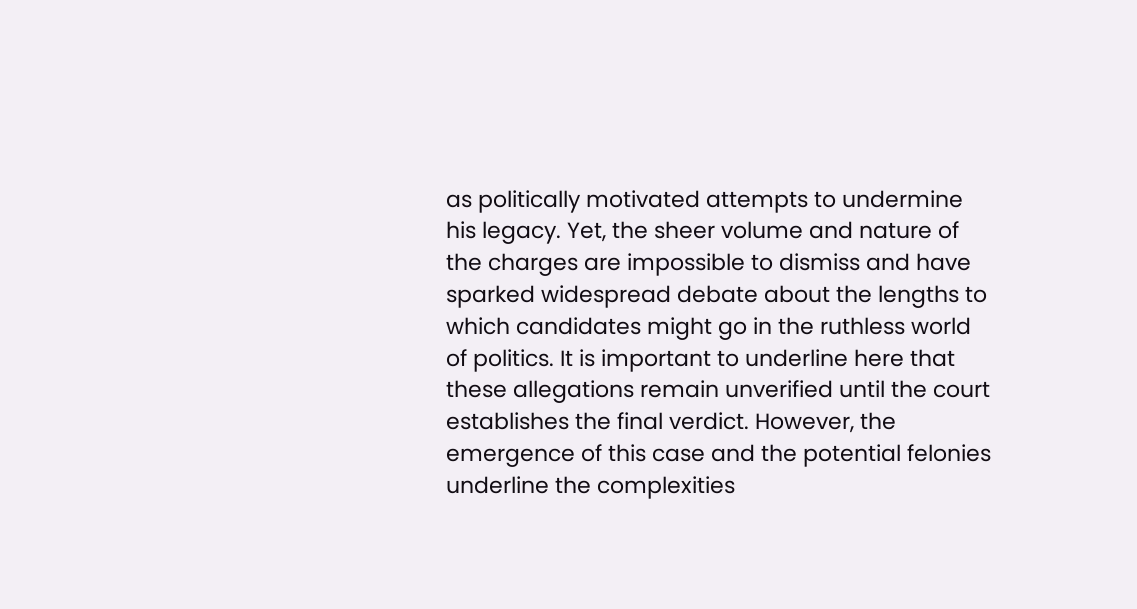as politically motivated attempts to undermine his legacy. Yet, the sheer volume and nature of the charges are impossible to dismiss and have sparked widespread debate about the lengths to which candidates might go in the ruthless world of politics. It is important to underline here that these allegations remain unverified until the court establishes the final verdict. However, the emergence of this case and the potential felonies underline the complexities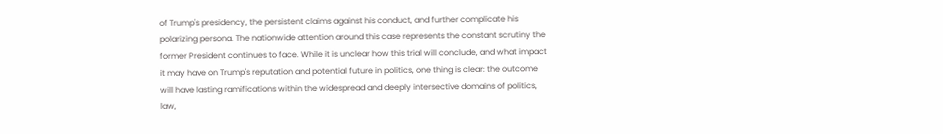of Trump's presidency, the persistent claims against his conduct, and further complicate his polarizing persona. The nationwide attention around this case represents the constant scrutiny the former President continues to face. While it is unclear how this trial will conclude, and what impact it may have on Trump's reputation and potential future in politics, one thing is clear: the outcome will have lasting ramifications within the widespread and deeply intersective domains of politics, law,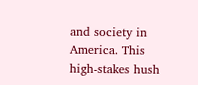and society in America. This high-stakes hush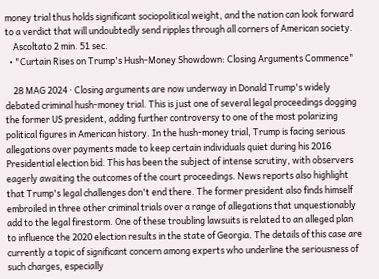money trial thus holds significant sociopolitical weight, and the nation can look forward to a verdict that will undoubtedly send ripples through all corners of American society.
    Ascoltato 2 min. 51 sec.
  • "Curtain Rises on Trump's Hush-Money Showdown: Closing Arguments Commence"

    28 MAG 2024 · Closing arguments are now underway in Donald Trump's widely debated criminal hush-money trial. This is just one of several legal proceedings dogging the former US president, adding further controversy to one of the most polarizing political figures in American history. In the hush-money trial, Trump is facing serious allegations over payments made to keep certain individuals quiet during his 2016 Presidential election bid. This has been the subject of intense scrutiny, with observers eagerly awaiting the outcomes of the court proceedings. News reports also highlight that Trump's legal challenges don't end there. The former president also finds himself embroiled in three other criminal trials over a range of allegations that unquestionably add to the legal firestorm. One of these troubling lawsuits is related to an alleged plan to influence the 2020 election results in the state of Georgia. The details of this case are currently a topic of significant concern among experts who underline the seriousness of such charges, especially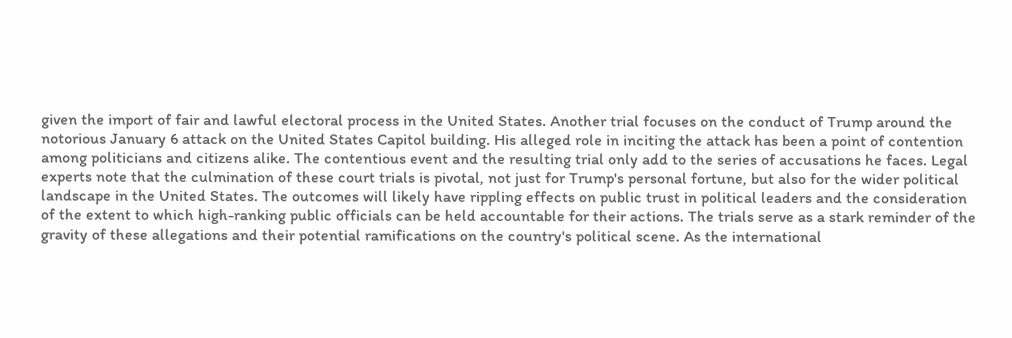given the import of fair and lawful electoral process in the United States. Another trial focuses on the conduct of Trump around the notorious January 6 attack on the United States Capitol building. His alleged role in inciting the attack has been a point of contention among politicians and citizens alike. The contentious event and the resulting trial only add to the series of accusations he faces. Legal experts note that the culmination of these court trials is pivotal, not just for Trump's personal fortune, but also for the wider political landscape in the United States. The outcomes will likely have rippling effects on public trust in political leaders and the consideration of the extent to which high-ranking public officials can be held accountable for their actions. The trials serve as a stark reminder of the gravity of these allegations and their potential ramifications on the country's political scene. As the international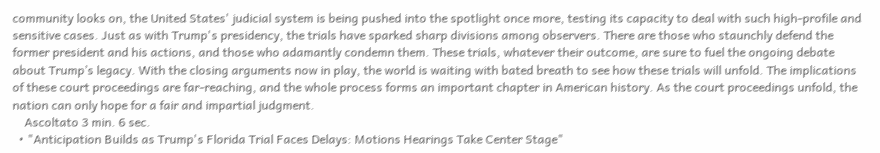community looks on, the United States' judicial system is being pushed into the spotlight once more, testing its capacity to deal with such high-profile and sensitive cases. Just as with Trump's presidency, the trials have sparked sharp divisions among observers. There are those who staunchly defend the former president and his actions, and those who adamantly condemn them. These trials, whatever their outcome, are sure to fuel the ongoing debate about Trump’s legacy. With the closing arguments now in play, the world is waiting with bated breath to see how these trials will unfold. The implications of these court proceedings are far-reaching, and the whole process forms an important chapter in American history. As the court proceedings unfold, the nation can only hope for a fair and impartial judgment.
    Ascoltato 3 min. 6 sec.
  • "Anticipation Builds as Trump's Florida Trial Faces Delays: Motions Hearings Take Center Stage"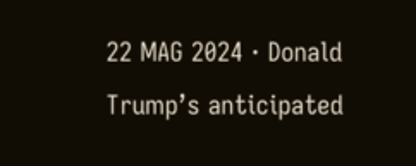22 MAG 2024 · Donald Trump’s anticipated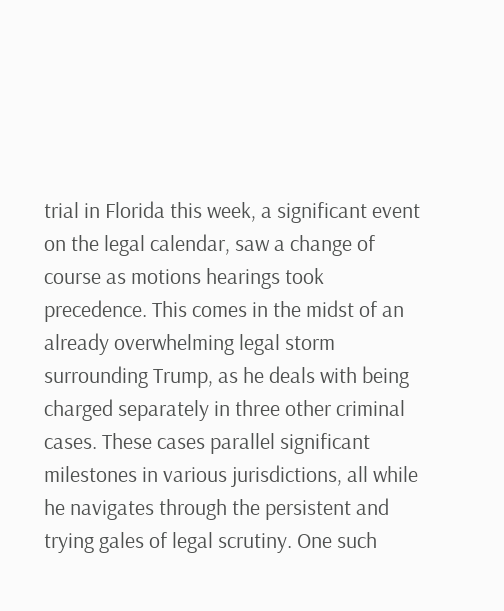trial in Florida this week, a significant event on the legal calendar, saw a change of course as motions hearings took precedence. This comes in the midst of an already overwhelming legal storm surrounding Trump, as he deals with being charged separately in three other criminal cases. These cases parallel significant milestones in various jurisdictions, all while he navigates through the persistent and trying gales of legal scrutiny. One such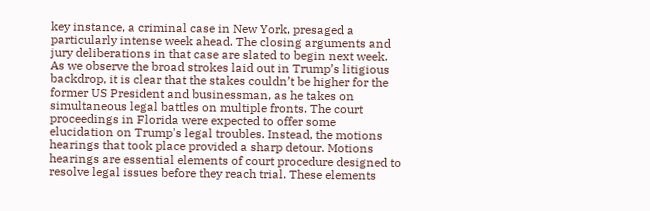key instance, a criminal case in New York, presaged a particularly intense week ahead. The closing arguments and jury deliberations in that case are slated to begin next week. As we observe the broad strokes laid out in Trump’s litigious backdrop, it is clear that the stakes couldn’t be higher for the former US President and businessman, as he takes on simultaneous legal battles on multiple fronts. The court proceedings in Florida were expected to offer some elucidation on Trump's legal troubles. Instead, the motions hearings that took place provided a sharp detour. Motions hearings are essential elements of court procedure designed to resolve legal issues before they reach trial. These elements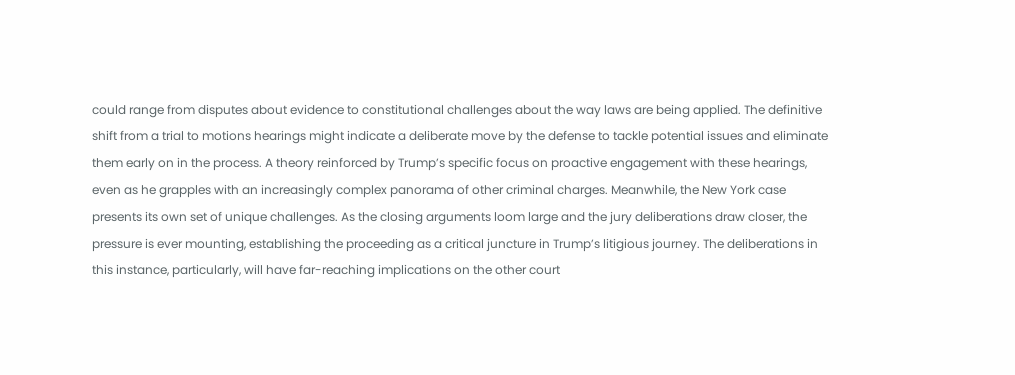could range from disputes about evidence to constitutional challenges about the way laws are being applied. The definitive shift from a trial to motions hearings might indicate a deliberate move by the defense to tackle potential issues and eliminate them early on in the process. A theory reinforced by Trump’s specific focus on proactive engagement with these hearings, even as he grapples with an increasingly complex panorama of other criminal charges. Meanwhile, the New York case presents its own set of unique challenges. As the closing arguments loom large and the jury deliberations draw closer, the pressure is ever mounting, establishing the proceeding as a critical juncture in Trump’s litigious journey. The deliberations in this instance, particularly, will have far-reaching implications on the other court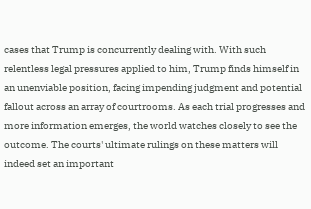cases that Trump is concurrently dealing with. With such relentless legal pressures applied to him, Trump finds himself in an unenviable position, facing impending judgment and potential fallout across an array of courtrooms. As each trial progresses and more information emerges, the world watches closely to see the outcome. The courts' ultimate rulings on these matters will indeed set an important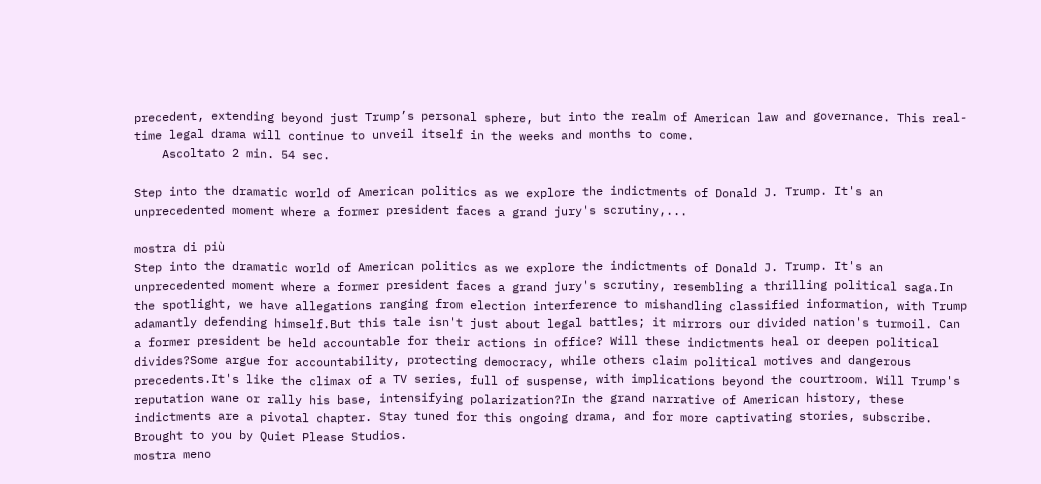precedent, extending beyond just Trump’s personal sphere, but into the realm of American law and governance. This real-time legal drama will continue to unveil itself in the weeks and months to come.
    Ascoltato 2 min. 54 sec.

Step into the dramatic world of American politics as we explore the indictments of Donald J. Trump. It's an unprecedented moment where a former president faces a grand jury's scrutiny,...

mostra di più
Step into the dramatic world of American politics as we explore the indictments of Donald J. Trump. It's an unprecedented moment where a former president faces a grand jury's scrutiny, resembling a thrilling political saga.In the spotlight, we have allegations ranging from election interference to mishandling classified information, with Trump adamantly defending himself.But this tale isn't just about legal battles; it mirrors our divided nation's turmoil. Can a former president be held accountable for their actions in office? Will these indictments heal or deepen political divides?Some argue for accountability, protecting democracy, while others claim political motives and dangerous precedents.It's like the climax of a TV series, full of suspense, with implications beyond the courtroom. Will Trump's reputation wane or rally his base, intensifying polarization?In the grand narrative of American history, these indictments are a pivotal chapter. Stay tuned for this ongoing drama, and for more captivating stories, subscribe. Brought to you by Quiet Please Studios.
mostra meno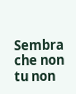Sembra che non tu non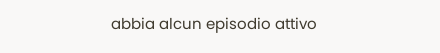abbia alcun episodio attivo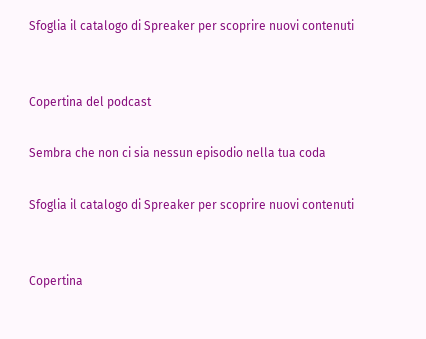Sfoglia il catalogo di Spreaker per scoprire nuovi contenuti


Copertina del podcast

Sembra che non ci sia nessun episodio nella tua coda

Sfoglia il catalogo di Spreaker per scoprire nuovi contenuti


Copertina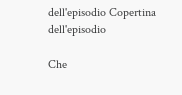dell'episodio Copertina dell'episodio

Che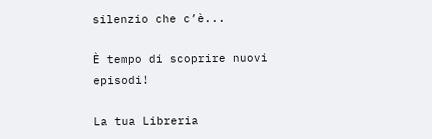silenzio che c’è...

È tempo di scoprire nuovi episodi!

La tua Libreria